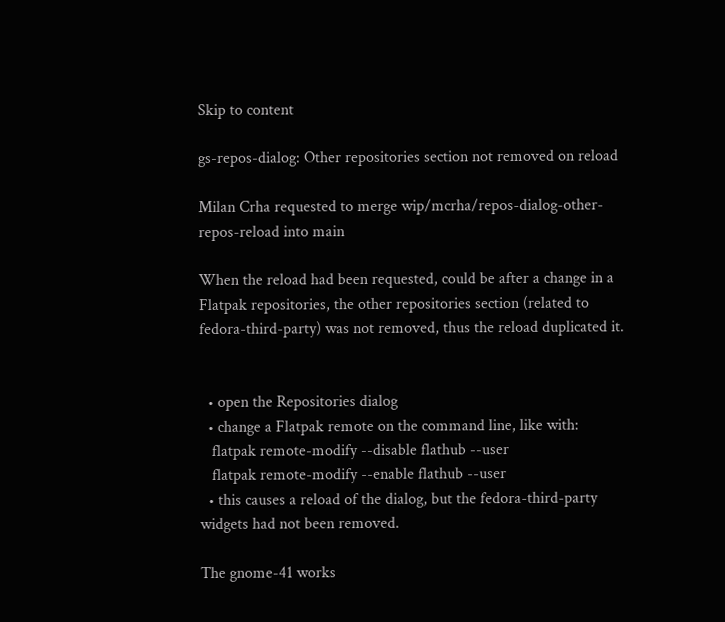Skip to content

gs-repos-dialog: Other repositories section not removed on reload

Milan Crha requested to merge wip/mcrha/repos-dialog-other-repos-reload into main

When the reload had been requested, could be after a change in a Flatpak repositories, the other repositories section (related to fedora-third-party) was not removed, thus the reload duplicated it.


  • open the Repositories dialog
  • change a Flatpak remote on the command line, like with:
   flatpak remote-modify --disable flathub --user
   flatpak remote-modify --enable flathub --user
  • this causes a reload of the dialog, but the fedora-third-party widgets had not been removed.

The gnome-41 works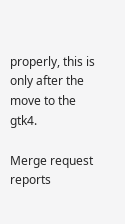properly, this is only after the move to the gtk4.

Merge request reports